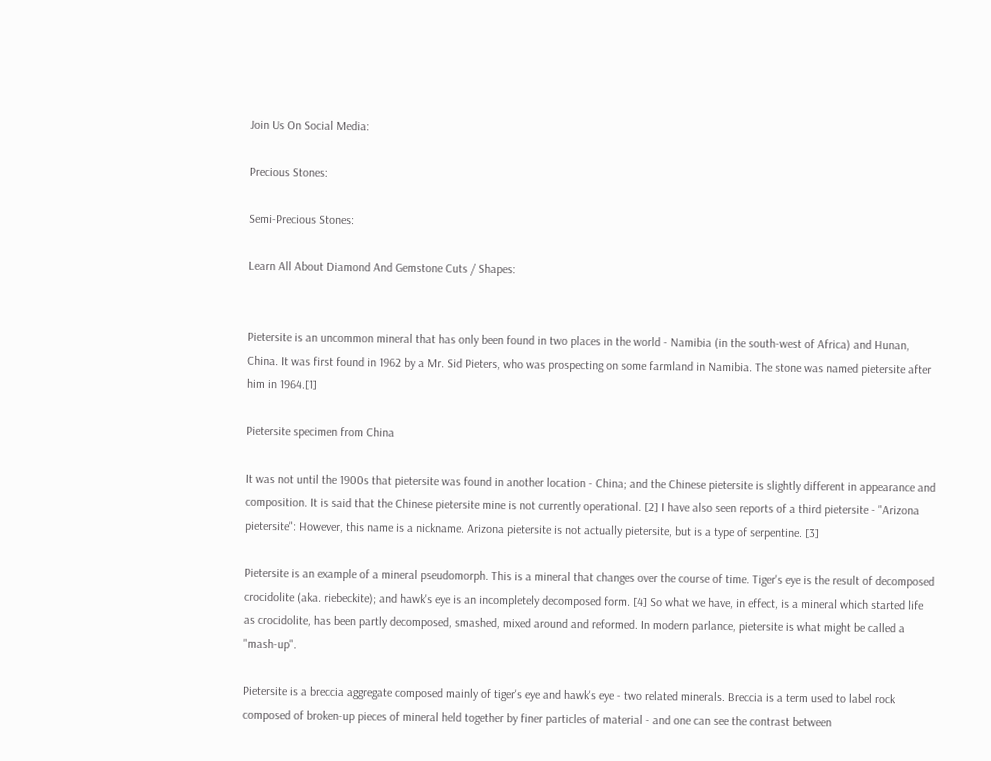Join Us On Social Media:

Precious Stones:

Semi-Precious Stones:

Learn All About Diamond And Gemstone Cuts / Shapes:


Pietersite is an uncommon mineral that has only been found in two places in the world - Namibia (in the south-west of Africa) and Hunan, China. It was first found in 1962 by a Mr. Sid Pieters, who was prospecting on some farmland in Namibia. The stone was named pietersite after him in 1964.[1]

Pietersite specimen from China

It was not until the 1900s that pietersite was found in another location - China; and the Chinese pietersite is slightly different in appearance and composition. It is said that the Chinese pietersite mine is not currently operational. [2] I have also seen reports of a third pietersite - "Arizona pietersite": However, this name is a nickname. Arizona pietersite is not actually pietersite, but is a type of serpentine. [3]

Pietersite is an example of a mineral pseudomorph. This is a mineral that changes over the course of time. Tiger's eye is the result of decomposed crocidolite (aka. riebeckite); and hawk's eye is an incompletely decomposed form. [4] So what we have, in effect, is a mineral which started life as crocidolite, has been partly decomposed, smashed, mixed around and reformed. In modern parlance, pietersite is what might be called a "mash-up".

Pietersite is a breccia aggregate composed mainly of tiger's eye and hawk's eye - two related minerals. Breccia is a term used to label rock composed of broken-up pieces of mineral held together by finer particles of material - and one can see the contrast between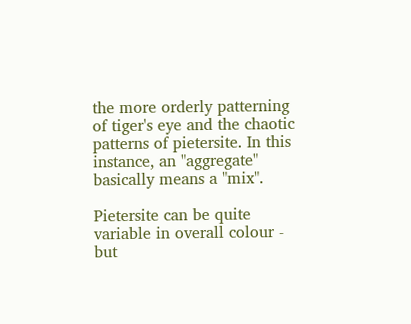the more orderly patterning of tiger's eye and the chaotic patterns of pietersite. In this instance, an "aggregate" basically means a "mix".

Pietersite can be quite variable in overall colour - but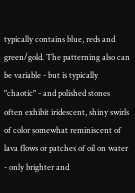typically contains blue, reds and green/gold. The patterning also can be variable - but is typically "chaotic" - and polished stones often exhibit iridescent, shiny swirls of color somewhat reminiscent of lava flows or patches of oil on water - only brighter and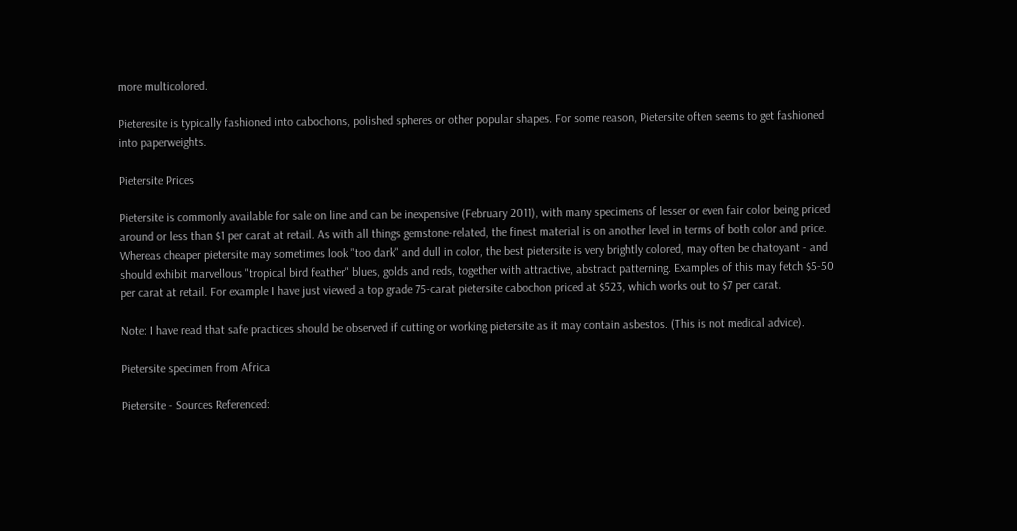more multicolored.

Pieteresite is typically fashioned into cabochons, polished spheres or other popular shapes. For some reason, Pietersite often seems to get fashioned into paperweights.

Pietersite Prices

Pietersite is commonly available for sale on line and can be inexpensive (February 2011), with many specimens of lesser or even fair color being priced around or less than $1 per carat at retail. As with all things gemstone-related, the finest material is on another level in terms of both color and price. Whereas cheaper pietersite may sometimes look "too dark" and dull in color, the best pietersite is very brightly colored, may often be chatoyant - and should exhibit marvellous "tropical bird feather" blues, golds and reds, together with attractive, abstract patterning. Examples of this may fetch $5-50 per carat at retail. For example I have just viewed a top grade 75-carat pietersite cabochon priced at $523, which works out to $7 per carat.

Note: I have read that safe practices should be observed if cutting or working pietersite as it may contain asbestos. (This is not medical advice).

Pietersite specimen from Africa

Pietersite - Sources Referenced: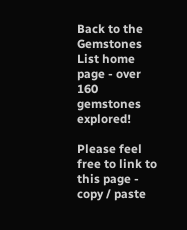Back to the Gemstones List home page - over 160 gemstones explored!

Please feel free to link to this page - copy / paste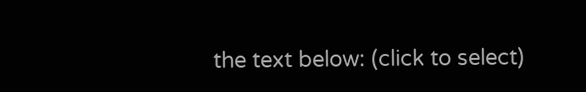the text below: (click to select)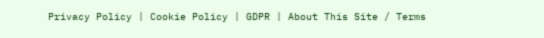Privacy Policy | Cookie Policy | GDPR | About This Site / Terms